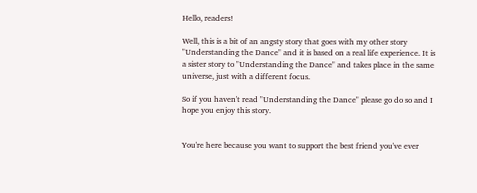Hello, readers!

Well, this is a bit of an angsty story that goes with my other story "Understanding the Dance" and it is based on a real life experience. It is a sister story to "Understanding the Dance" and takes place in the same universe, just with a different focus.

So if you haven't read "Understanding the Dance" please go do so and I hope you enjoy this story.


You're here because you want to support the best friend you've ever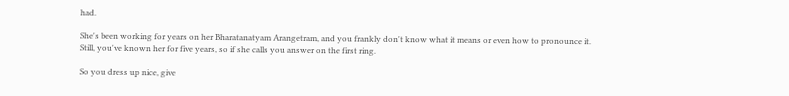had.

She's been working for years on her Bharatanatyam Arangetram, and you frankly don't know what it means or even how to pronounce it. Still, you've known her for five years, so if she calls you answer on the first ring.

So you dress up nice, give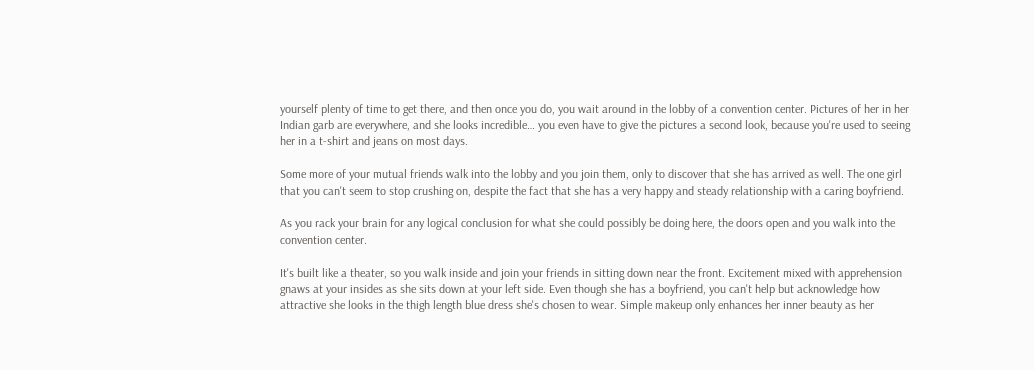yourself plenty of time to get there, and then once you do, you wait around in the lobby of a convention center. Pictures of her in her Indian garb are everywhere, and she looks incredible… you even have to give the pictures a second look, because you're used to seeing her in a t-shirt and jeans on most days.

Some more of your mutual friends walk into the lobby and you join them, only to discover that she has arrived as well. The one girl that you can't seem to stop crushing on, despite the fact that she has a very happy and steady relationship with a caring boyfriend.

As you rack your brain for any logical conclusion for what she could possibly be doing here, the doors open and you walk into the convention center.

It's built like a theater, so you walk inside and join your friends in sitting down near the front. Excitement mixed with apprehension gnaws at your insides as she sits down at your left side. Even though she has a boyfriend, you can't help but acknowledge how attractive she looks in the thigh length blue dress she's chosen to wear. Simple makeup only enhances her inner beauty as her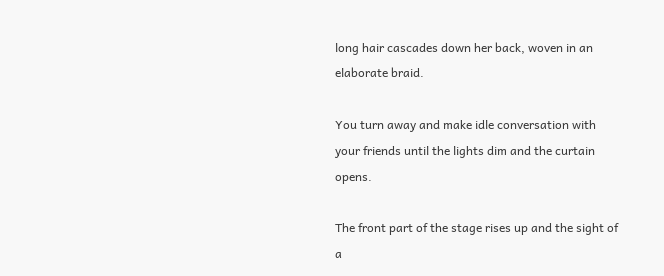long hair cascades down her back, woven in an elaborate braid.

You turn away and make idle conversation with your friends until the lights dim and the curtain opens.

The front part of the stage rises up and the sight of a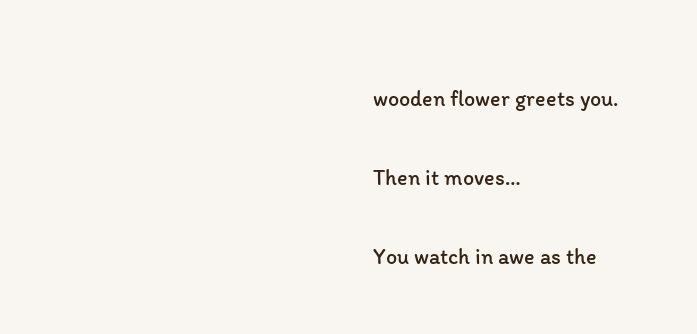wooden flower greets you.

Then it moves…

You watch in awe as the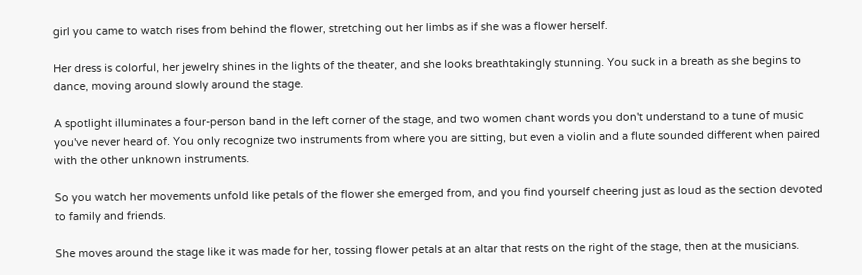girl you came to watch rises from behind the flower, stretching out her limbs as if she was a flower herself.

Her dress is colorful, her jewelry shines in the lights of the theater, and she looks breathtakingly stunning. You suck in a breath as she begins to dance, moving around slowly around the stage.

A spotlight illuminates a four-person band in the left corner of the stage, and two women chant words you don't understand to a tune of music you've never heard of. You only recognize two instruments from where you are sitting, but even a violin and a flute sounded different when paired with the other unknown instruments.

So you watch her movements unfold like petals of the flower she emerged from, and you find yourself cheering just as loud as the section devoted to family and friends.

She moves around the stage like it was made for her, tossing flower petals at an altar that rests on the right of the stage, then at the musicians.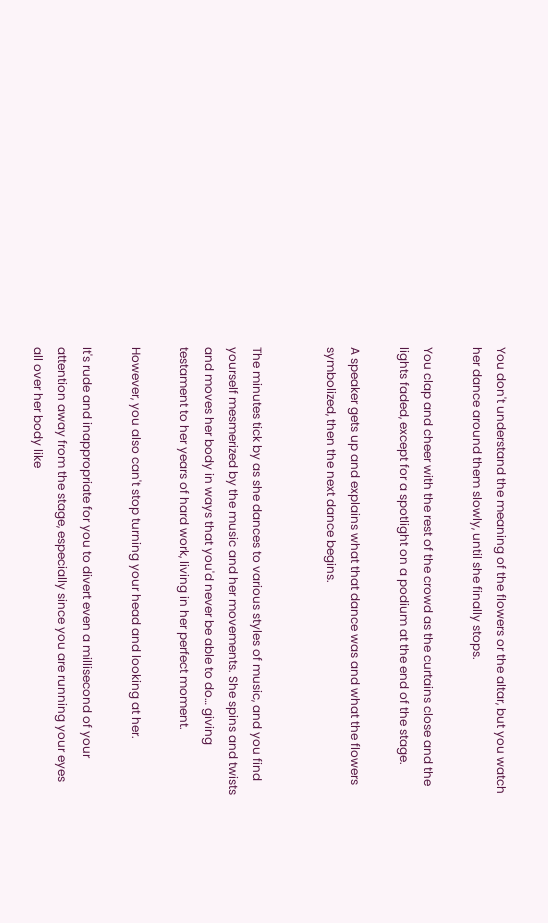You don't understand the meaning of the flowers or the altar, but you watch her dance around them slowly, until she finally stops.

You clap and cheer with the rest of the crowd as the curtains close and the lights faded, except for a spotlight on a podium at the end of the stage.

A speaker gets up and explains what that dance was and what the flowers symbolized, then the next dance begins.


The minutes tick by as she dances to various styles of music, and you find yourself mesmerized by the music and her movements. She spins and twists and moves her body in ways that you'd never be able to do… giving testament to her years of hard work, living in her perfect moment.

However, you also can't stop turning your head and looking at her.

It's rude and inappropriate for you to divert even a millisecond of your attention away from the stage, especially since you are running your eyes all over her body like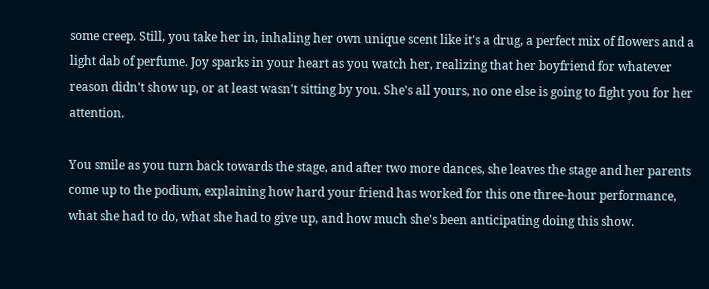some creep. Still, you take her in, inhaling her own unique scent like it's a drug, a perfect mix of flowers and a light dab of perfume. Joy sparks in your heart as you watch her, realizing that her boyfriend for whatever reason didn't show up, or at least wasn't sitting by you. She's all yours, no one else is going to fight you for her attention.

You smile as you turn back towards the stage, and after two more dances, she leaves the stage and her parents come up to the podium, explaining how hard your friend has worked for this one three-hour performance, what she had to do, what she had to give up, and how much she's been anticipating doing this show.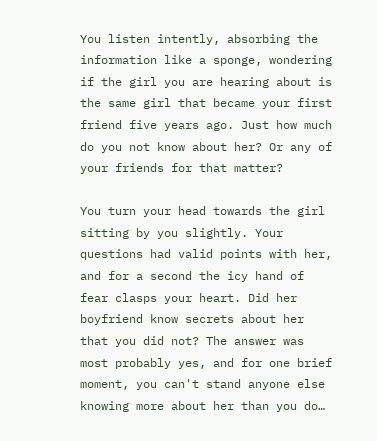You listen intently, absorbing the information like a sponge, wondering if the girl you are hearing about is the same girl that became your first friend five years ago. Just how much do you not know about her? Or any of your friends for that matter?

You turn your head towards the girl sitting by you slightly. Your questions had valid points with her, and for a second the icy hand of fear clasps your heart. Did her boyfriend know secrets about her that you did not? The answer was most probably yes, and for one brief moment, you can't stand anyone else knowing more about her than you do…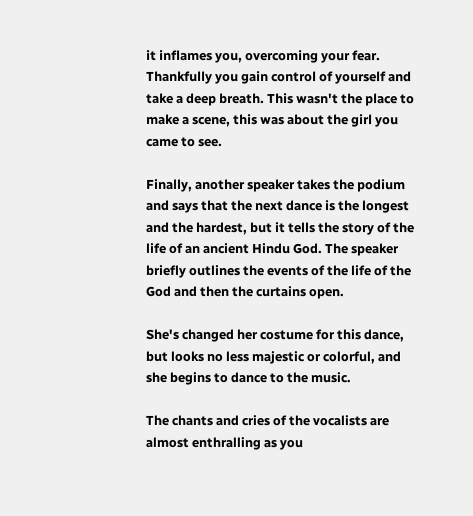it inflames you, overcoming your fear. Thankfully you gain control of yourself and take a deep breath. This wasn't the place to make a scene, this was about the girl you came to see.

Finally, another speaker takes the podium and says that the next dance is the longest and the hardest, but it tells the story of the life of an ancient Hindu God. The speaker briefly outlines the events of the life of the God and then the curtains open.

She's changed her costume for this dance, but looks no less majestic or colorful, and she begins to dance to the music.

The chants and cries of the vocalists are almost enthralling as you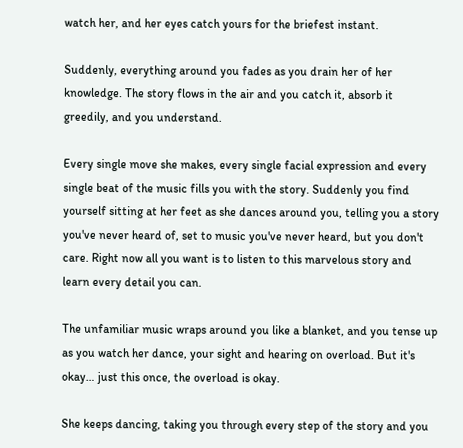watch her, and her eyes catch yours for the briefest instant.

Suddenly, everything around you fades as you drain her of her knowledge. The story flows in the air and you catch it, absorb it greedily, and you understand.

Every single move she makes, every single facial expression and every single beat of the music fills you with the story. Suddenly you find yourself sitting at her feet as she dances around you, telling you a story you've never heard of, set to music you've never heard, but you don't care. Right now all you want is to listen to this marvelous story and learn every detail you can.

The unfamiliar music wraps around you like a blanket, and you tense up as you watch her dance, your sight and hearing on overload. But it's okay… just this once, the overload is okay.

She keeps dancing, taking you through every step of the story and you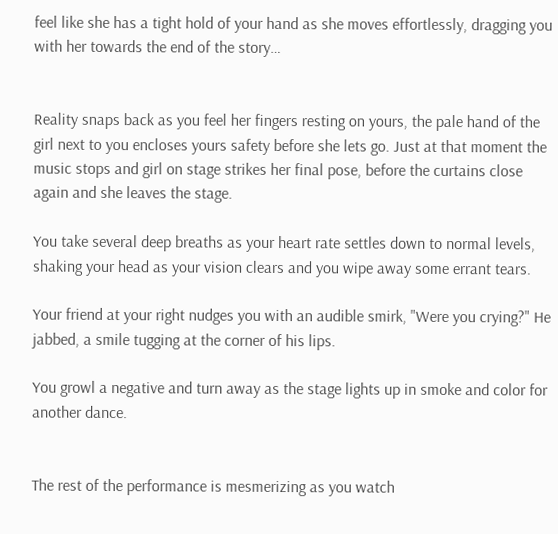feel like she has a tight hold of your hand as she moves effortlessly, dragging you with her towards the end of the story…


Reality snaps back as you feel her fingers resting on yours, the pale hand of the girl next to you encloses yours safety before she lets go. Just at that moment the music stops and girl on stage strikes her final pose, before the curtains close again and she leaves the stage.

You take several deep breaths as your heart rate settles down to normal levels, shaking your head as your vision clears and you wipe away some errant tears.

Your friend at your right nudges you with an audible smirk, "Were you crying?" He jabbed, a smile tugging at the corner of his lips.

You growl a negative and turn away as the stage lights up in smoke and color for another dance.


The rest of the performance is mesmerizing as you watch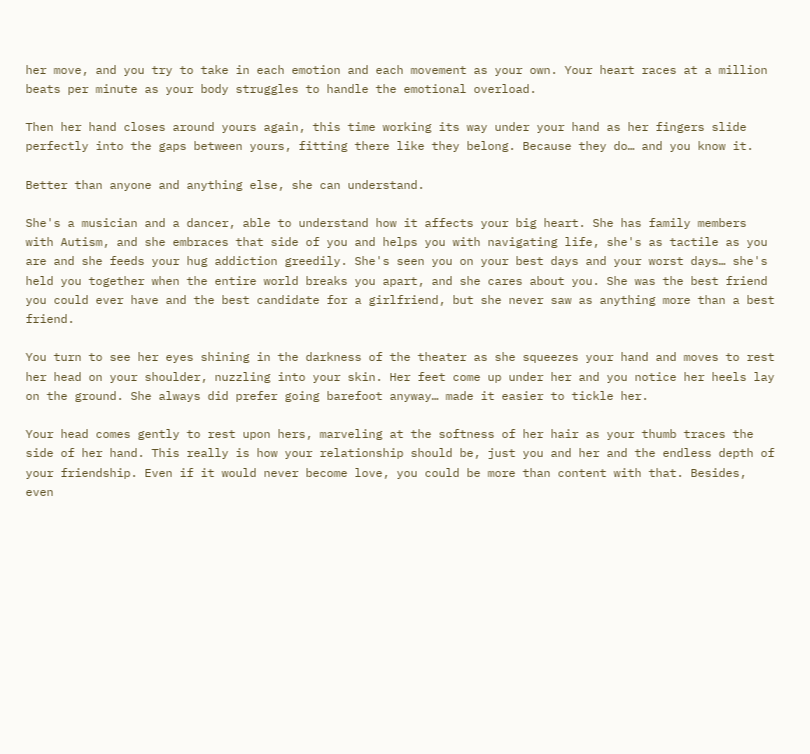her move, and you try to take in each emotion and each movement as your own. Your heart races at a million beats per minute as your body struggles to handle the emotional overload.

Then her hand closes around yours again, this time working its way under your hand as her fingers slide perfectly into the gaps between yours, fitting there like they belong. Because they do… and you know it.

Better than anyone and anything else, she can understand.

She's a musician and a dancer, able to understand how it affects your big heart. She has family members with Autism, and she embraces that side of you and helps you with navigating life, she's as tactile as you are and she feeds your hug addiction greedily. She's seen you on your best days and your worst days… she's held you together when the entire world breaks you apart, and she cares about you. She was the best friend you could ever have and the best candidate for a girlfriend, but she never saw as anything more than a best friend.

You turn to see her eyes shining in the darkness of the theater as she squeezes your hand and moves to rest her head on your shoulder, nuzzling into your skin. Her feet come up under her and you notice her heels lay on the ground. She always did prefer going barefoot anyway… made it easier to tickle her.

Your head comes gently to rest upon hers, marveling at the softness of her hair as your thumb traces the side of her hand. This really is how your relationship should be, just you and her and the endless depth of your friendship. Even if it would never become love, you could be more than content with that. Besides, even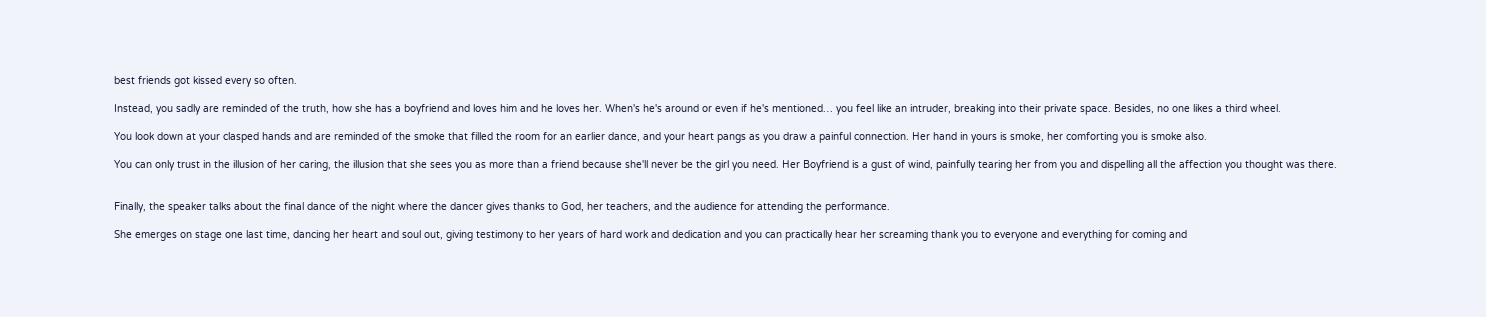best friends got kissed every so often.

Instead, you sadly are reminded of the truth, how she has a boyfriend and loves him and he loves her. When's he's around or even if he's mentioned… you feel like an intruder, breaking into their private space. Besides, no one likes a third wheel.

You look down at your clasped hands and are reminded of the smoke that filled the room for an earlier dance, and your heart pangs as you draw a painful connection. Her hand in yours is smoke, her comforting you is smoke also.

You can only trust in the illusion of her caring, the illusion that she sees you as more than a friend because she'll never be the girl you need. Her Boyfriend is a gust of wind, painfully tearing her from you and dispelling all the affection you thought was there.


Finally, the speaker talks about the final dance of the night where the dancer gives thanks to God, her teachers, and the audience for attending the performance.

She emerges on stage one last time, dancing her heart and soul out, giving testimony to her years of hard work and dedication and you can practically hear her screaming thank you to everyone and everything for coming and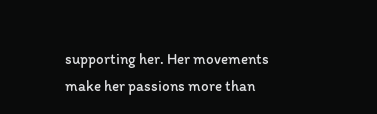supporting her. Her movements make her passions more than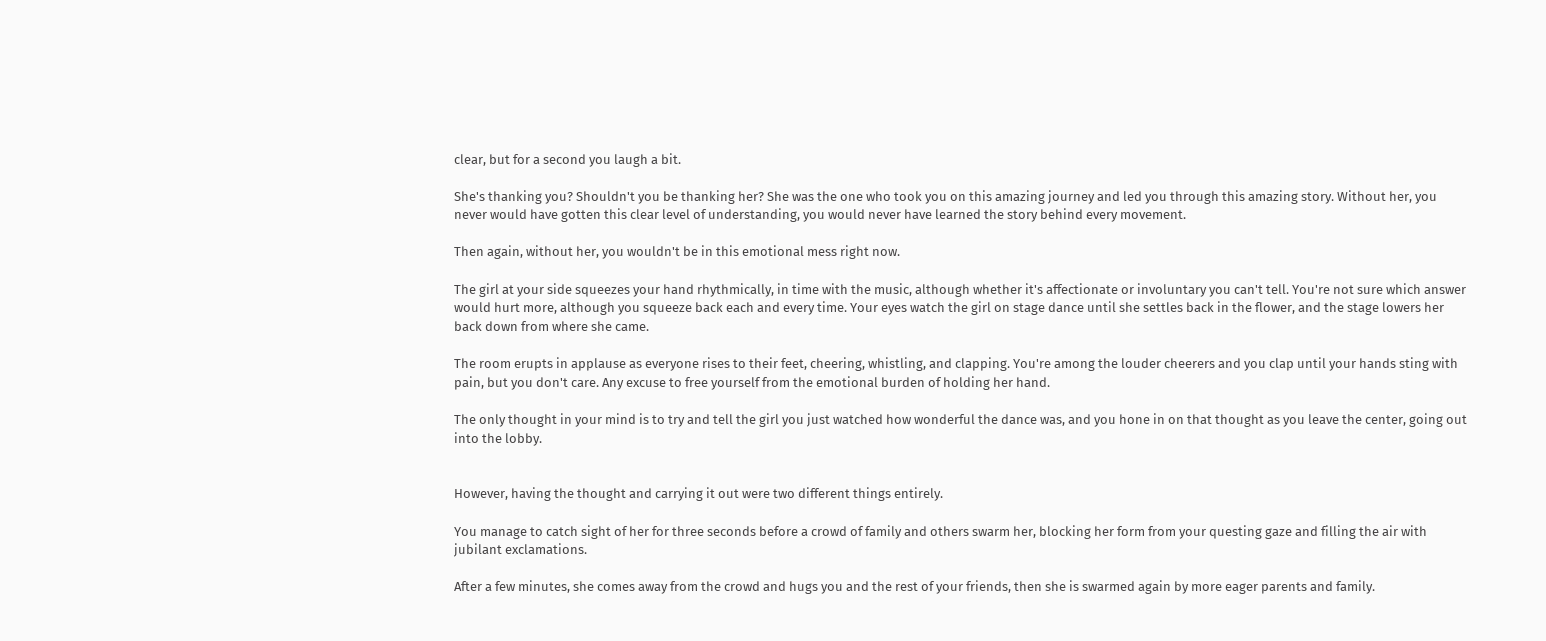clear, but for a second you laugh a bit.

She's thanking you? Shouldn't you be thanking her? She was the one who took you on this amazing journey and led you through this amazing story. Without her, you never would have gotten this clear level of understanding, you would never have learned the story behind every movement.

Then again, without her, you wouldn't be in this emotional mess right now.

The girl at your side squeezes your hand rhythmically, in time with the music, although whether it's affectionate or involuntary you can't tell. You're not sure which answer would hurt more, although you squeeze back each and every time. Your eyes watch the girl on stage dance until she settles back in the flower, and the stage lowers her back down from where she came.

The room erupts in applause as everyone rises to their feet, cheering, whistling, and clapping. You're among the louder cheerers and you clap until your hands sting with pain, but you don't care. Any excuse to free yourself from the emotional burden of holding her hand.

The only thought in your mind is to try and tell the girl you just watched how wonderful the dance was, and you hone in on that thought as you leave the center, going out into the lobby.


However, having the thought and carrying it out were two different things entirely.

You manage to catch sight of her for three seconds before a crowd of family and others swarm her, blocking her form from your questing gaze and filling the air with jubilant exclamations.

After a few minutes, she comes away from the crowd and hugs you and the rest of your friends, then she is swarmed again by more eager parents and family.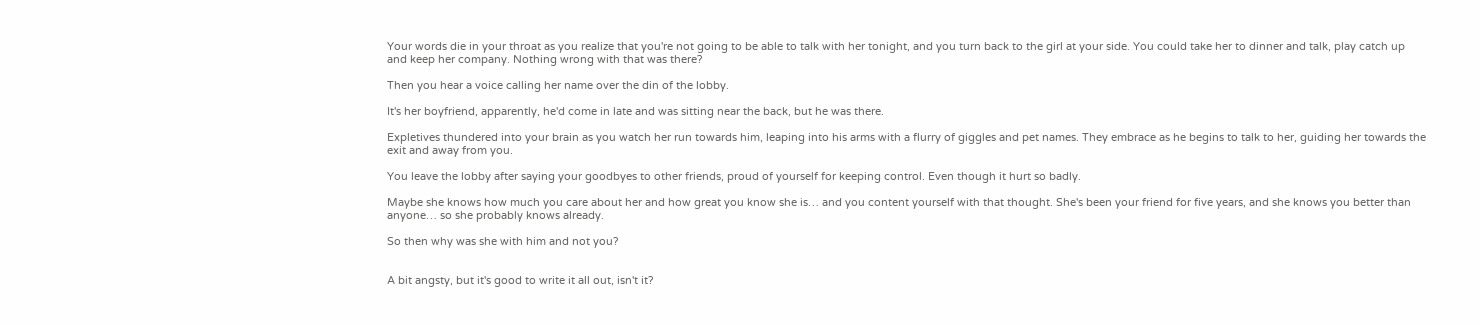Your words die in your throat as you realize that you're not going to be able to talk with her tonight, and you turn back to the girl at your side. You could take her to dinner and talk, play catch up and keep her company. Nothing wrong with that was there?

Then you hear a voice calling her name over the din of the lobby.

It's her boyfriend, apparently, he'd come in late and was sitting near the back, but he was there.

Expletives thundered into your brain as you watch her run towards him, leaping into his arms with a flurry of giggles and pet names. They embrace as he begins to talk to her, guiding her towards the exit and away from you.

You leave the lobby after saying your goodbyes to other friends, proud of yourself for keeping control. Even though it hurt so badly.

Maybe she knows how much you care about her and how great you know she is… and you content yourself with that thought. She's been your friend for five years, and she knows you better than anyone… so she probably knows already.

So then why was she with him and not you?


A bit angsty, but it's good to write it all out, isn't it?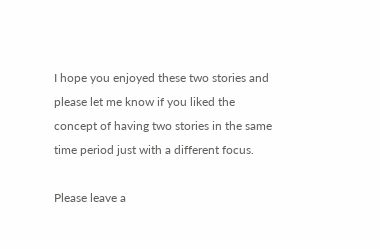I hope you enjoyed these two stories and please let me know if you liked the concept of having two stories in the same time period just with a different focus.

Please leave a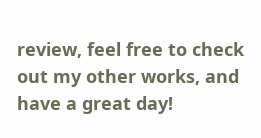review, feel free to check out my other works, and have a great day!